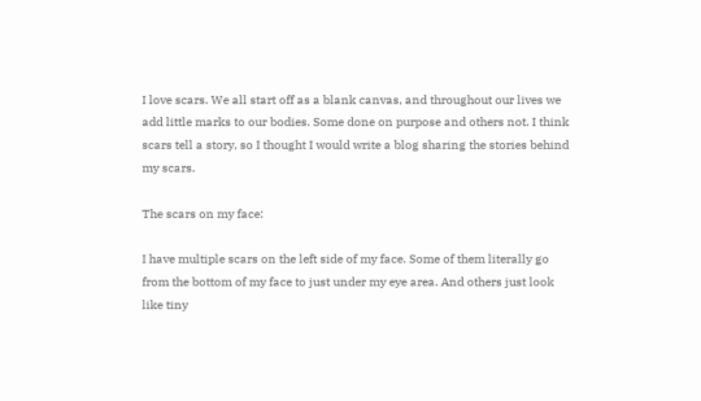I love scars. We all start off as a blank canvas, and throughout our lives we add little marks to our bodies. Some done on purpose and others not. I think scars tell a story, so I thought I would write a blog sharing the stories behind my scars.

The scars on my face:

I have multiple scars on the left side of my face. Some of them literally go from the bottom of my face to just under my eye area. And others just look like tiny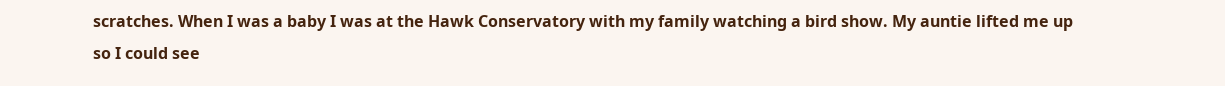scratches. When I was a baby I was at the Hawk Conservatory with my family watching a bird show. My auntie lifted me up so I could see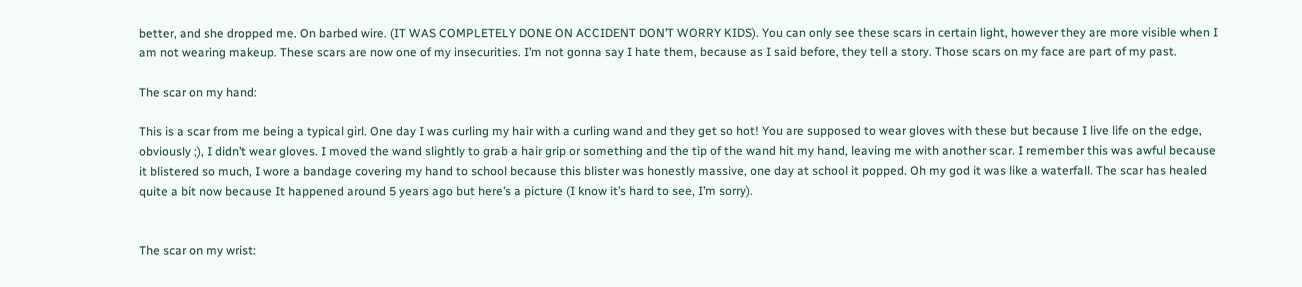better, and she dropped me. On barbed wire. (IT WAS COMPLETELY DONE ON ACCIDENT DON’T WORRY KIDS). You can only see these scars in certain light, however they are more visible when I am not wearing makeup. These scars are now one of my insecurities. I’m not gonna say I hate them, because as I said before, they tell a story. Those scars on my face are part of my past.

The scar on my hand:

This is a scar from me being a typical girl. One day I was curling my hair with a curling wand and they get so hot! You are supposed to wear gloves with these but because I live life on the edge, obviously ;), I didn’t wear gloves. I moved the wand slightly to grab a hair grip or something and the tip of the wand hit my hand, leaving me with another scar. I remember this was awful because it blistered so much, I wore a bandage covering my hand to school because this blister was honestly massive, one day at school it popped. Oh my god it was like a waterfall. The scar has healed quite a bit now because It happened around 5 years ago but here’s a picture (I know it’s hard to see, I’m sorry).


The scar on my wrist: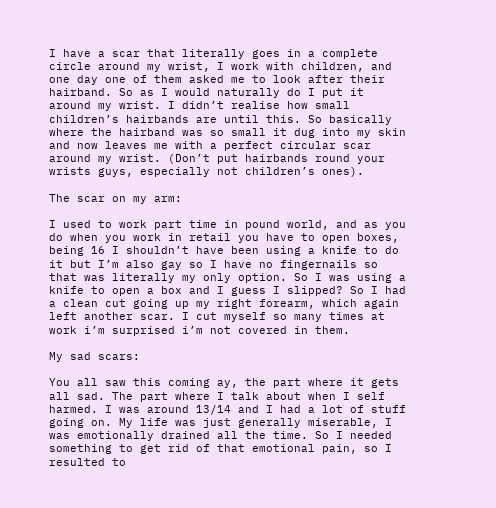I have a scar that literally goes in a complete circle around my wrist, I work with children, and one day one of them asked me to look after their hairband. So as I would naturally do I put it around my wrist. I didn’t realise how small children’s hairbands are until this. So basically where the hairband was so small it dug into my skin and now leaves me with a perfect circular scar around my wrist. (Don’t put hairbands round your wrists guys, especially not children’s ones).

The scar on my arm:

I used to work part time in pound world, and as you do when you work in retail you have to open boxes, being 16 I shouldn’t have been using a knife to do it but I’m also gay so I have no fingernails so that was literally my only option. So I was using a knife to open a box and I guess I slipped? So I had a clean cut going up my right forearm, which again left another scar. I cut myself so many times at work i’m surprised i’m not covered in them.

My sad scars:

You all saw this coming ay, the part where it gets all sad. The part where I talk about when I self harmed. I was around 13/14 and I had a lot of stuff going on. My life was just generally miserable, I was emotionally drained all the time. So I needed something to get rid of that emotional pain, so I resulted to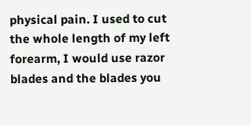physical pain. I used to cut the whole length of my left forearm, I would use razor blades and the blades you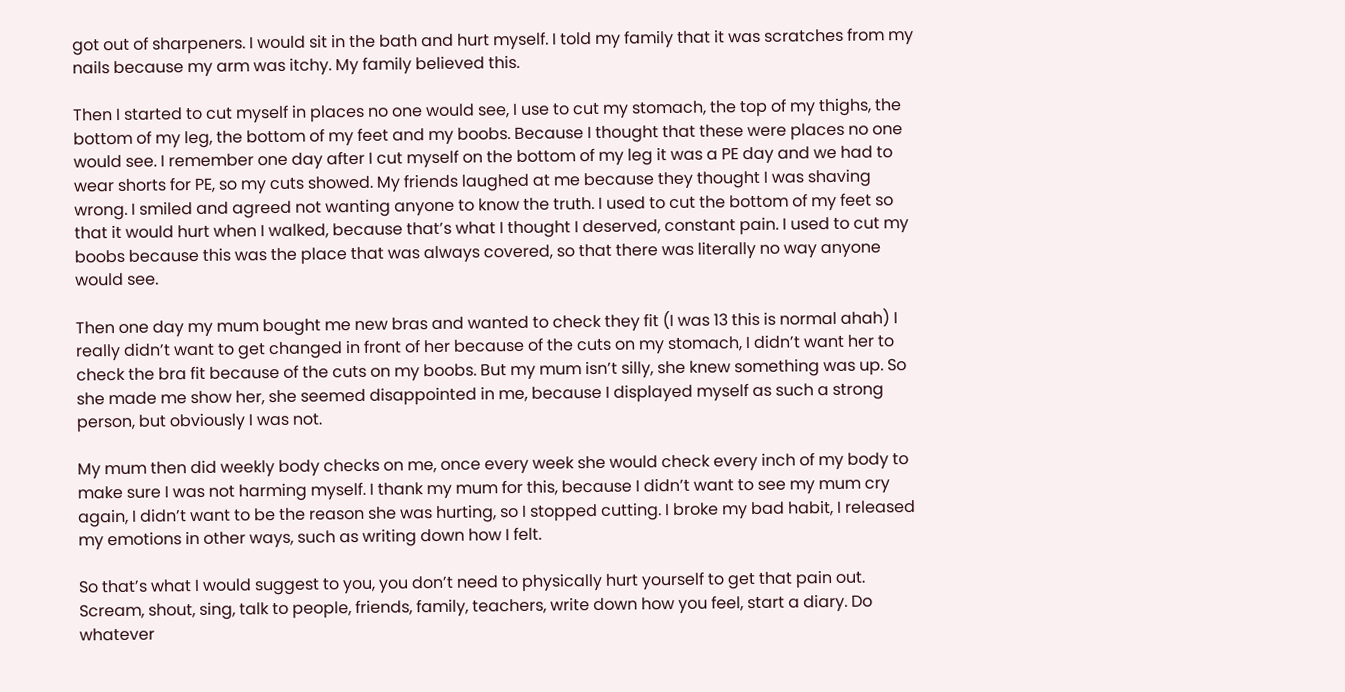got out of sharpeners. I would sit in the bath and hurt myself. I told my family that it was scratches from my nails because my arm was itchy. My family believed this.

Then I started to cut myself in places no one would see, I use to cut my stomach, the top of my thighs, the bottom of my leg, the bottom of my feet and my boobs. Because I thought that these were places no one would see. I remember one day after I cut myself on the bottom of my leg it was a PE day and we had to wear shorts for PE, so my cuts showed. My friends laughed at me because they thought I was shaving wrong. I smiled and agreed not wanting anyone to know the truth. I used to cut the bottom of my feet so that it would hurt when I walked, because that’s what I thought I deserved, constant pain. I used to cut my boobs because this was the place that was always covered, so that there was literally no way anyone would see.

Then one day my mum bought me new bras and wanted to check they fit (I was 13 this is normal ahah) I really didn’t want to get changed in front of her because of the cuts on my stomach, I didn’t want her to check the bra fit because of the cuts on my boobs. But my mum isn’t silly, she knew something was up. So she made me show her, she seemed disappointed in me, because I displayed myself as such a strong person, but obviously I was not.

My mum then did weekly body checks on me, once every week she would check every inch of my body to make sure I was not harming myself. I thank my mum for this, because I didn’t want to see my mum cry again, I didn’t want to be the reason she was hurting, so I stopped cutting. I broke my bad habit, I released my emotions in other ways, such as writing down how I felt.

So that’s what I would suggest to you, you don’t need to physically hurt yourself to get that pain out. Scream, shout, sing, talk to people, friends, family, teachers, write down how you feel, start a diary. Do whatever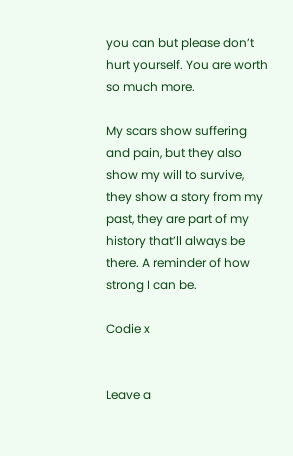you can but please don’t hurt yourself. You are worth so much more.

My scars show suffering and pain, but they also show my will to survive, they show a story from my past, they are part of my history that’ll always be there. A reminder of how strong I can be.

Codie x


Leave a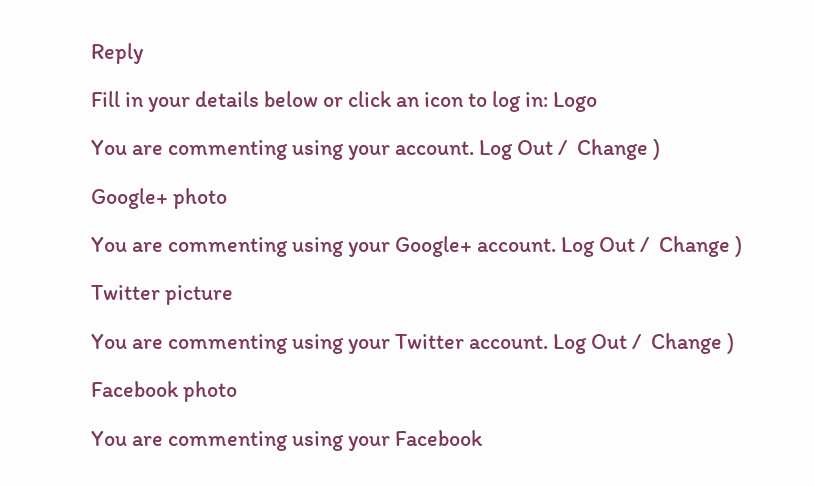Reply

Fill in your details below or click an icon to log in: Logo

You are commenting using your account. Log Out /  Change )

Google+ photo

You are commenting using your Google+ account. Log Out /  Change )

Twitter picture

You are commenting using your Twitter account. Log Out /  Change )

Facebook photo

You are commenting using your Facebook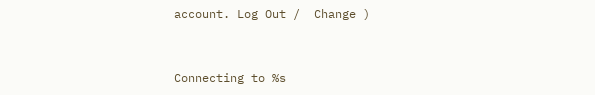account. Log Out /  Change )


Connecting to %s